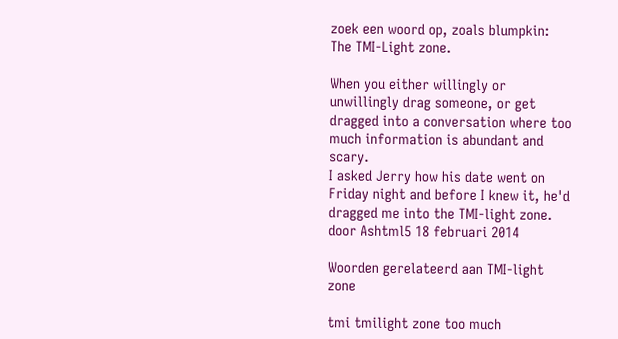zoek een woord op, zoals blumpkin:
The TMI-Light zone.

When you either willingly or unwillingly drag someone, or get dragged into a conversation where too much information is abundant and scary.
I asked Jerry how his date went on Friday night and before I knew it, he'd dragged me into the TMI-light zone.
door Ashtml5 18 februari 2014

Woorden gerelateerd aan TMI-light zone

tmi tmilight zone too much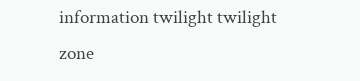information twilight twilight zone